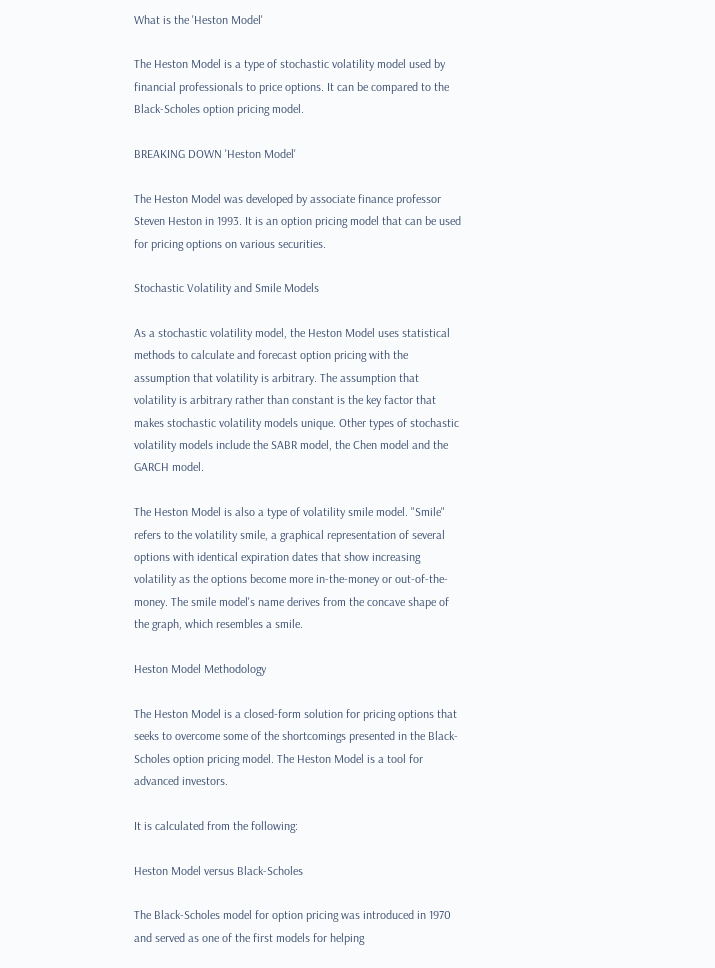What is the 'Heston Model'

The Heston Model is a type of stochastic volatility model used by financial professionals to price options. It can be compared to the Black-Scholes option pricing model.

BREAKING DOWN 'Heston Model'

The Heston Model was developed by associate finance professor Steven Heston in 1993. It is an option pricing model that can be used for pricing options on various securities.

Stochastic Volatility and Smile Models

As a stochastic volatility model, the Heston Model uses statistical methods to calculate and forecast option pricing with the assumption that volatility is arbitrary. The assumption that volatility is arbitrary rather than constant is the key factor that makes stochastic volatility models unique. Other types of stochastic volatility models include the SABR model, the Chen model and the GARCH model.

The Heston Model is also a type of volatility smile model. "Smile" refers to the volatility smile, a graphical representation of several options with identical expiration dates that show increasing volatility as the options become more in-the-money or out-of-the-money. The smile model's name derives from the concave shape of the graph, which resembles a smile.

Heston Model Methodology

The Heston Model is a closed-form solution for pricing options that seeks to overcome some of the shortcomings presented in the Black-Scholes option pricing model. The Heston Model is a tool for advanced investors.

It is calculated from the following:

Heston Model versus Black-Scholes

The Black-Scholes model for option pricing was introduced in 1970 and served as one of the first models for helping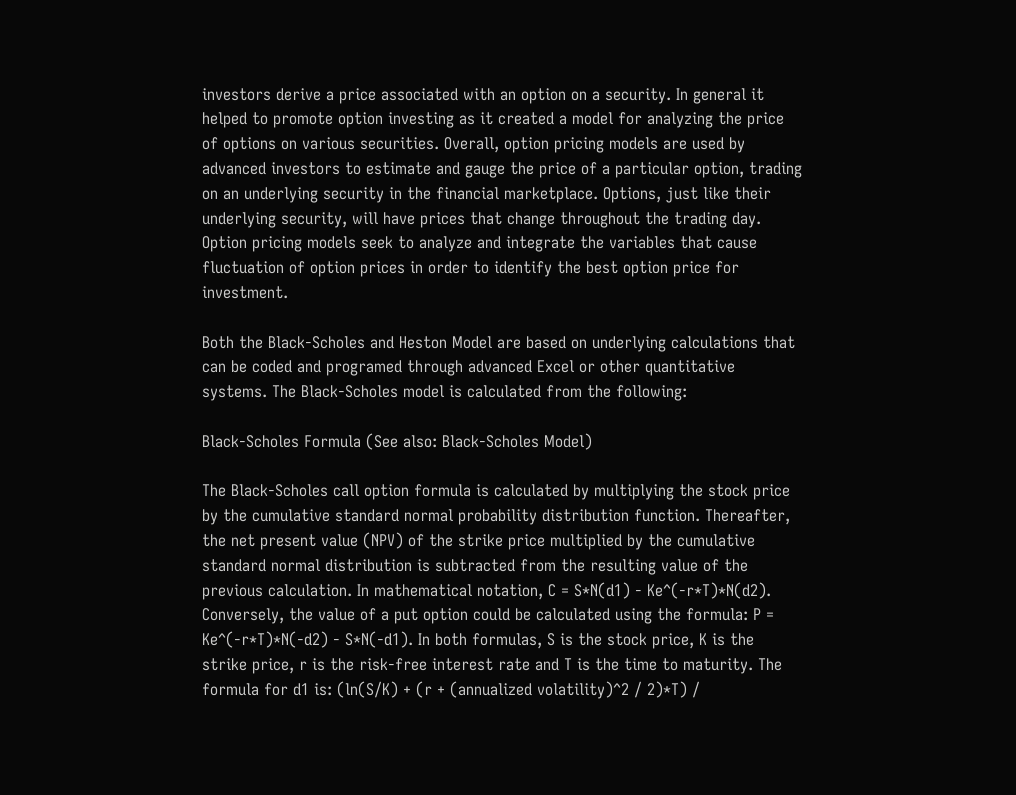investors derive a price associated with an option on a security. In general it helped to promote option investing as it created a model for analyzing the price of options on various securities. Overall, option pricing models are used by advanced investors to estimate and gauge the price of a particular option, trading on an underlying security in the financial marketplace. Options, just like their underlying security, will have prices that change throughout the trading day. Option pricing models seek to analyze and integrate the variables that cause fluctuation of option prices in order to identify the best option price for investment.

Both the Black-Scholes and Heston Model are based on underlying calculations that can be coded and programed through advanced Excel or other quantitative systems. The Black-Scholes model is calculated from the following:

Black-Scholes Formula (See also: Black-Scholes Model)

The Black-Scholes call option formula is calculated by multiplying the stock price by the cumulative standard normal probability distribution function. Thereafter, the net present value (NPV) of the strike price multiplied by the cumulative standard normal distribution is subtracted from the resulting value of the previous calculation. In mathematical notation, C = S*N(d1) - Ke^(-r*T)*N(d2). Conversely, the value of a put option could be calculated using the formula: P = Ke^(-r*T)*N(-d2) - S*N(-d1). In both formulas, S is the stock price, K is the strike price, r is the risk-free interest rate and T is the time to maturity. The formula for d1 is: (ln(S/K) + (r + (annualized volatility)^2 / 2)*T) /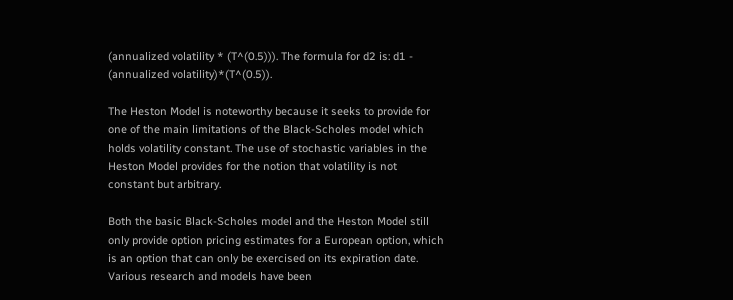(annualized volatility * (T^(0.5))). The formula for d2 is: d1 - (annualized volatility)*(T^(0.5)).

The Heston Model is noteworthy because it seeks to provide for one of the main limitations of the Black-Scholes model which holds volatility constant. The use of stochastic variables in the Heston Model provides for the notion that volatility is not constant but arbitrary.

Both the basic Black-Scholes model and the Heston Model still only provide option pricing estimates for a European option, which is an option that can only be exercised on its expiration date. Various research and models have been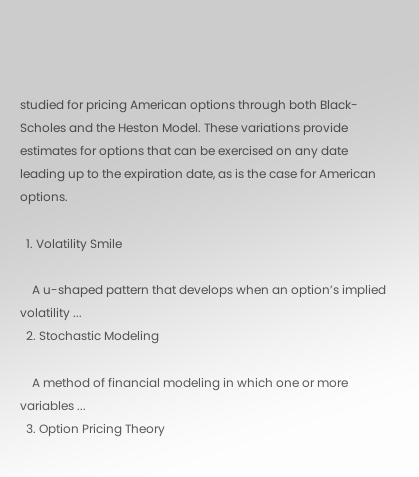studied for pricing American options through both Black-Scholes and the Heston Model. These variations provide estimates for options that can be exercised on any date leading up to the expiration date, as is the case for American options.

  1. Volatility Smile

    A u-shaped pattern that develops when an option’s implied volatility ...
  2. Stochastic Modeling

    A method of financial modeling in which one or more variables ...
  3. Option Pricing Theory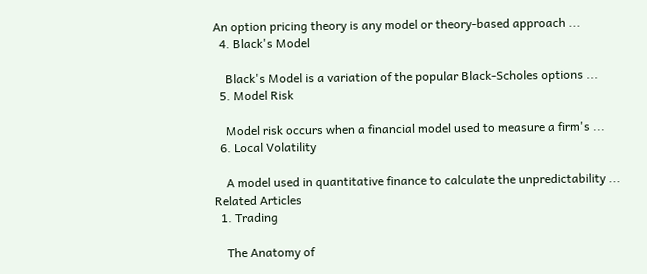An option pricing theory is any model or theory-based approach ...
  4. Black's Model

    Black's Model is a variation of the popular Black-Scholes options ...
  5. Model Risk

    Model risk occurs when a financial model used to measure a firm's ...
  6. Local Volatility

    A model used in quantitative finance to calculate the unpredictability ...
Related Articles
  1. Trading

    The Anatomy of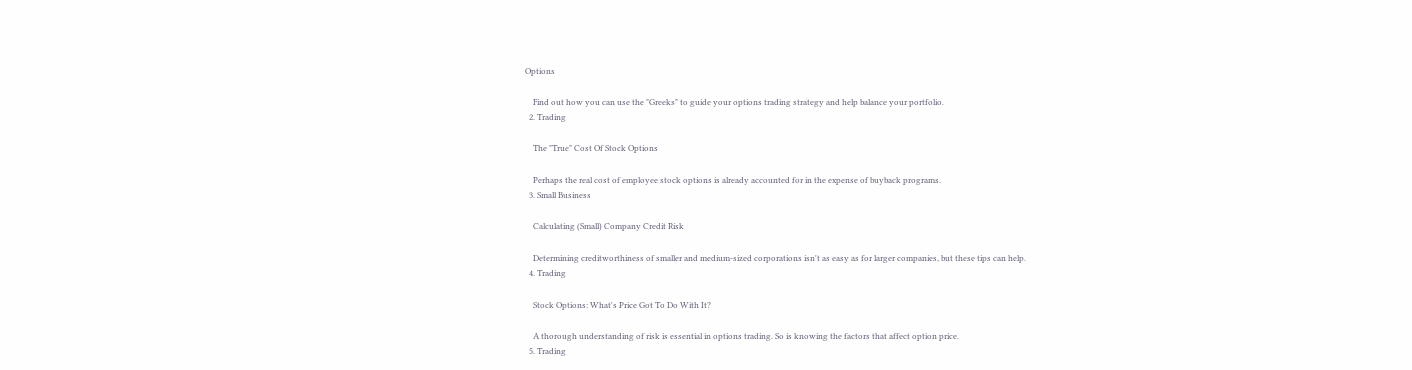Options

    Find out how you can use the "Greeks" to guide your options trading strategy and help balance your portfolio.
  2. Trading

    The "True" Cost Of Stock Options

    Perhaps the real cost of employee stock options is already accounted for in the expense of buyback programs.
  3. Small Business

    Calculating (Small) Company Credit Risk

    Determining creditworthiness of smaller and medium-sized corporations isn't as easy as for larger companies, but these tips can help.
  4. Trading

    Stock Options: What's Price Got To Do With It?

    A thorough understanding of risk is essential in options trading. So is knowing the factors that affect option price.
  5. Trading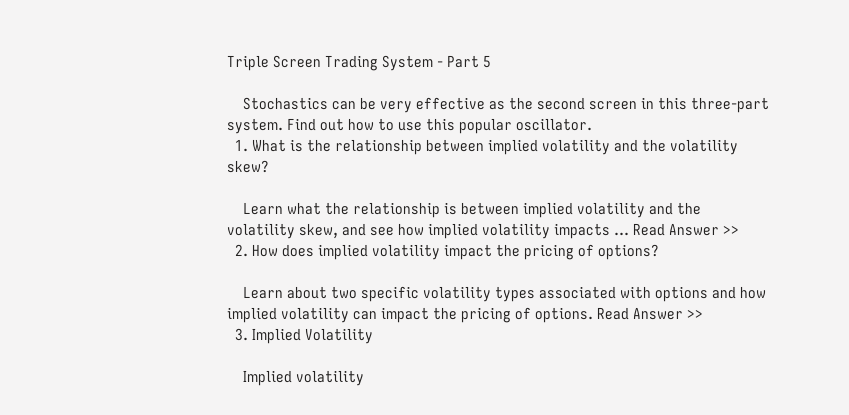Triple Screen Trading System - Part 5

    Stochastics can be very effective as the second screen in this three-part system. Find out how to use this popular oscillator.
  1. What is the relationship between implied volatility and the volatility skew?

    Learn what the relationship is between implied volatility and the volatility skew, and see how implied volatility impacts ... Read Answer >>
  2. How does implied volatility impact the pricing of options?

    Learn about two specific volatility types associated with options and how implied volatility can impact the pricing of options. Read Answer >>
  3. Implied Volatility

    Implied volatility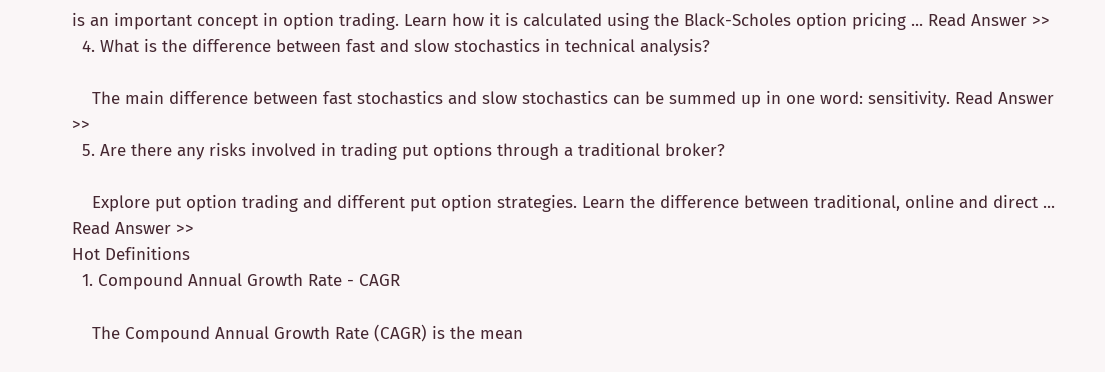is an important concept in option trading. Learn how it is calculated using the Black-Scholes option pricing ... Read Answer >>
  4. What is the difference between fast and slow stochastics in technical analysis?

    The main difference between fast stochastics and slow stochastics can be summed up in one word: sensitivity. Read Answer >>
  5. Are there any risks involved in trading put options through a traditional broker?

    Explore put option trading and different put option strategies. Learn the difference between traditional, online and direct ... Read Answer >>
Hot Definitions
  1. Compound Annual Growth Rate - CAGR

    The Compound Annual Growth Rate (CAGR) is the mean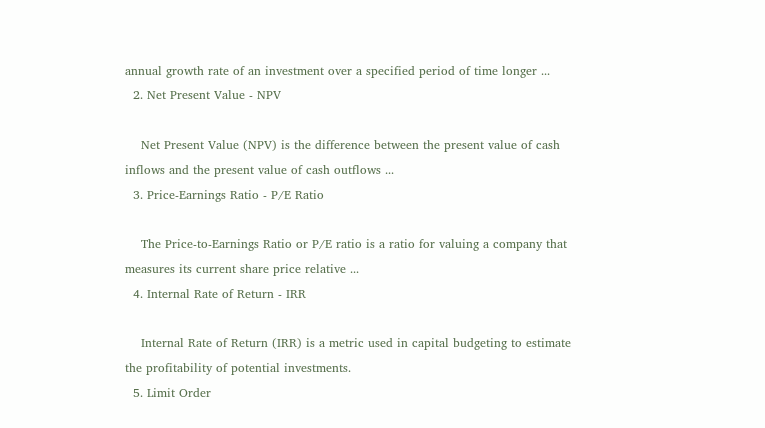annual growth rate of an investment over a specified period of time longer ...
  2. Net Present Value - NPV

    Net Present Value (NPV) is the difference between the present value of cash inflows and the present value of cash outflows ...
  3. Price-Earnings Ratio - P/E Ratio

    The Price-to-Earnings Ratio or P/E ratio is a ratio for valuing a company that measures its current share price relative ...
  4. Internal Rate of Return - IRR

    Internal Rate of Return (IRR) is a metric used in capital budgeting to estimate the profitability of potential investments.
  5. Limit Order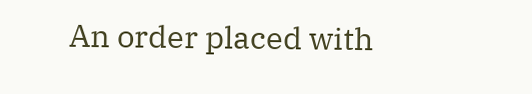An order placed with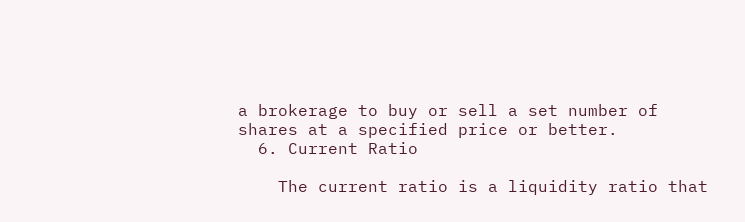a brokerage to buy or sell a set number of shares at a specified price or better.
  6. Current Ratio

    The current ratio is a liquidity ratio that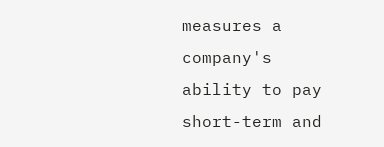measures a company's ability to pay short-term and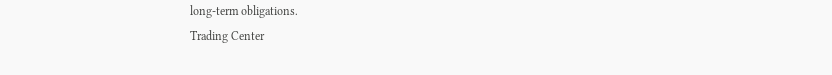long-term obligations.
Trading Center